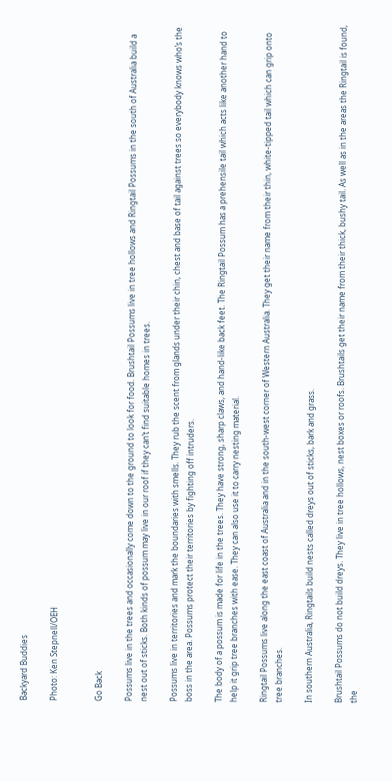Backyard Buddies

Photo: Ken Stepnell/OEH


Go Back

Possums live in the trees and occasionally come down to the ground to look for food. Brushtail Possums live in tree hollows and Ringtail Possums in the south of Australia build a nest out of sticks. Both kinds of possum may live in our roof if they can’t find suitable homes in trees.

Possums live in territories and mark the boundaries with smells. They rub the scent from glands under their chin, chest and base of tail against trees so everybody knows who’s the boss in the area. Possums protect their territories by fighting off intruders.

The body of a possum is made for life in the trees. They have strong, sharp claws, and hand-like back feet. The Ringtail Possum has a prehensile tail which acts like another hand to help it grip tree branches with ease. They can also use it to carry nesting material.

Ringtail Possums live along the east coast of Australia and in the south-west corner of Western Australia. They get their name from their thin, white-tipped tail which can grip onto tree branches.

In southern Australia, Ringtails build nests called dreys out of sticks, bark and grass.

Brushtail Possums do not build dreys. They live in tree hollows, nest boxes or roofs. Brushtails get their name from their thick, bushy tail. As well as in the areas the Ringtail is found, the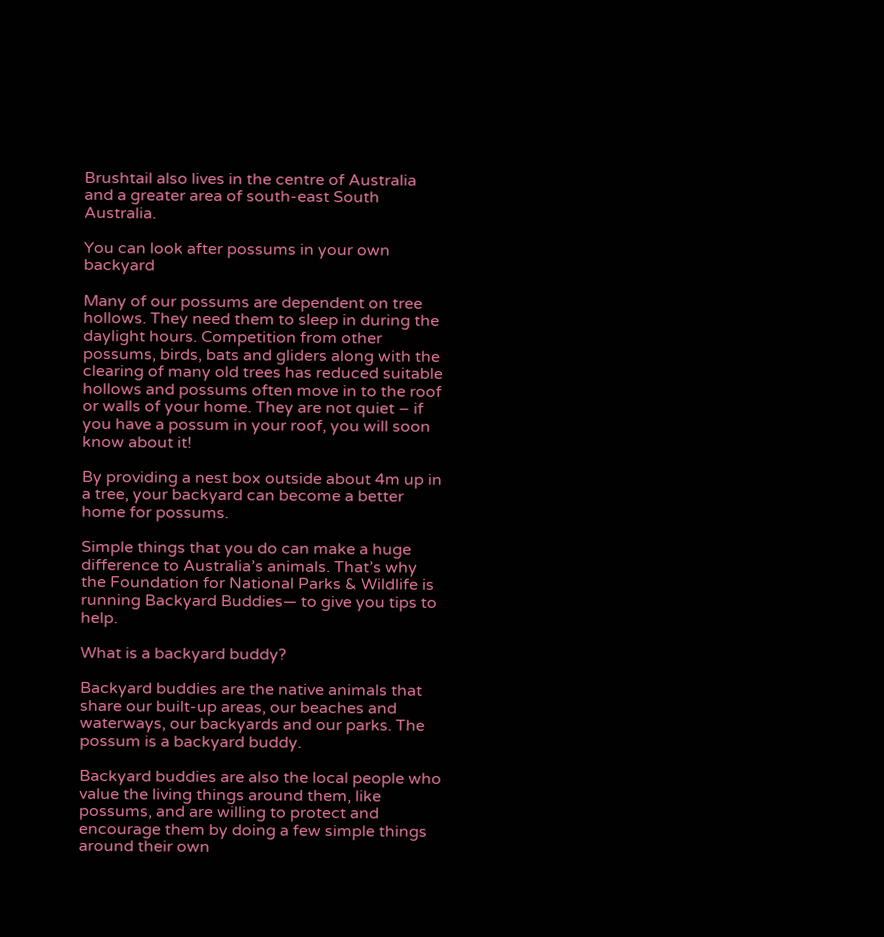Brushtail also lives in the centre of Australia and a greater area of south-east South Australia.

You can look after possums in your own backyard

Many of our possums are dependent on tree hollows. They need them to sleep in during the daylight hours. Competition from other possums, birds, bats and gliders along with the clearing of many old trees has reduced suitable hollows and possums often move in to the roof or walls of your home. They are not quiet – if you have a possum in your roof, you will soon know about it!

By providing a nest box outside about 4m up in a tree, your backyard can become a better home for possums.

Simple things that you do can make a huge difference to Australia’s animals. That’s why the Foundation for National Parks & Wildlife is running Backyard Buddies— to give you tips to help.

What is a backyard buddy?

Backyard buddies are the native animals that share our built-up areas, our beaches and waterways, our backyards and our parks. The possum is a backyard buddy.

Backyard buddies are also the local people who value the living things around them, like possums, and are willing to protect and encourage them by doing a few simple things around their own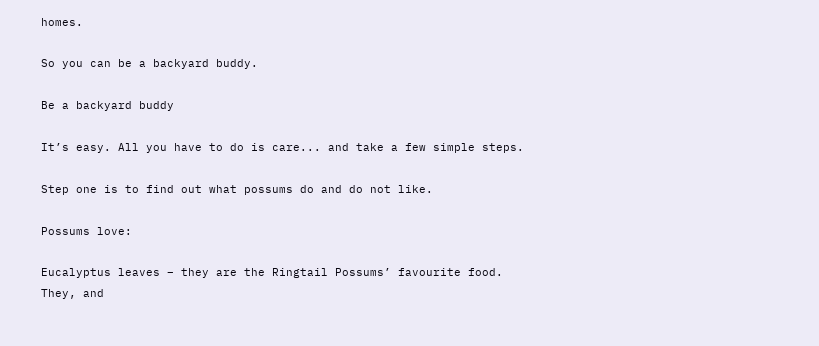homes.

So you can be a backyard buddy.

Be a backyard buddy

It’s easy. All you have to do is care... and take a few simple steps.

Step one is to find out what possums do and do not like.

Possums love:

Eucalyptus leaves – they are the Ringtail Possums’ favourite food. They, and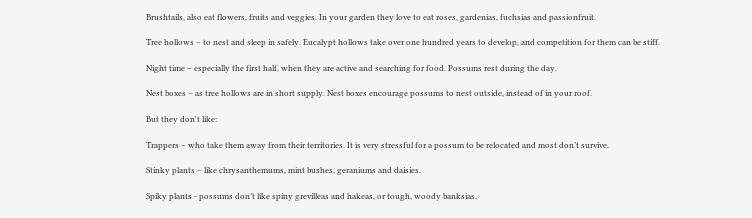Brushtails, also eat flowers, fruits and veggies. In your garden they love to eat roses, gardenias, fuchsias and passionfruit.

Tree hollows – to nest and sleep in safely. Eucalypt hollows take over one hundred years to develop, and competition for them can be stiff.

Night time – especially the first half, when they are active and searching for food. Possums rest during the day.

Nest boxes – as tree hollows are in short supply. Nest boxes encourage possums to nest outside, instead of in your roof.

But they don't like:

Trappers – who take them away from their territories. It is very stressful for a possum to be relocated and most don’t survive.

Stinky plants – like chrysanthemums, mint bushes, geraniums and daisies.

Spiky plants - possums don’t like spiny grevilleas and hakeas, or tough, woody banksias.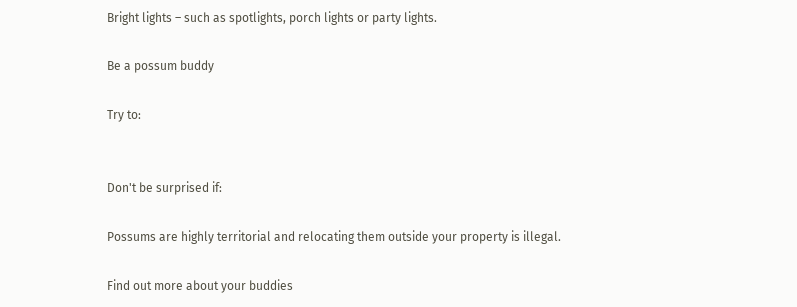Bright lights – such as spotlights, porch lights or party lights.

Be a possum buddy

Try to:


Don't be surprised if:

Possums are highly territorial and relocating them outside your property is illegal.

Find out more about your buddies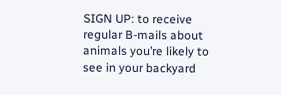SIGN UP: to receive regular B-mails about animals you’re likely to see in your backyard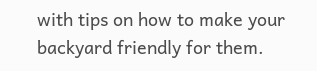with tips on how to make your backyard friendly for them.